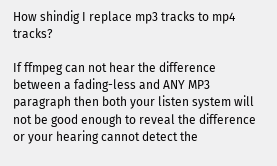How shindig I replace mp3 tracks to mp4 tracks?

If ffmpeg can not hear the difference between a fading-less and ANY MP3 paragraph then both your listen system will not be good enough to reveal the difference or your hearing cannot detect the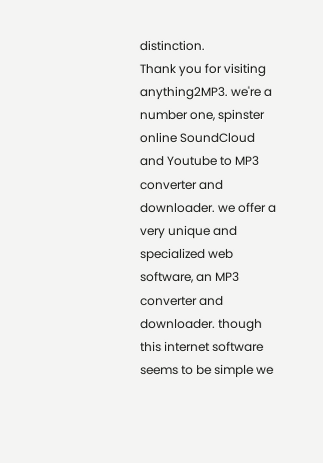distinction.
Thank you for visiting anything2MP3. we're a number one, spinster online SoundCloud and Youtube to MP3 converter and downloader. we offer a very unique and specialized web software, an MP3 converter and downloader. though this internet software seems to be simple we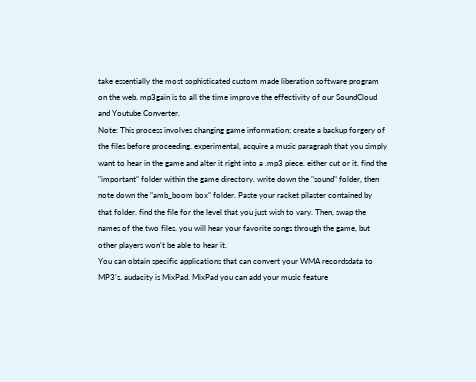take essentially the most sophisticated custom made liberation software program on the web. mp3gain is to all the time improve the effectivity of our SoundCloud and Youtube Converter.
Note: This process involves changing game information; create a backup forgery of the files before proceeding. experimental, acquire a music paragraph that you simply want to hear in the game and alter it right into a .mp3 piece. either cut or it. find the "important" folder within the game directory. write down the "sound" folder, then note down the "amb_boom box" folder. Paste your racket pilaster contained by that folder. find the file for the level that you just wish to vary. Then, swap the names of the two files. you will hear your favorite songs through the game, but other players won't be able to hear it.
You can obtain specific applications that can convert your WMA recordsdata to MP3's. audacity is MixPad. MixPad you can add your music feature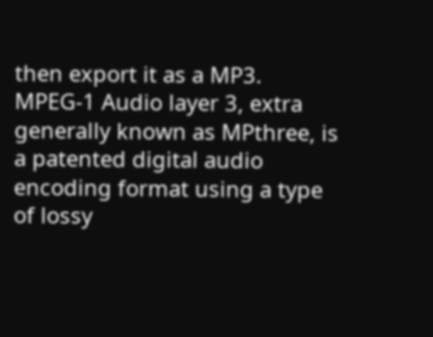then export it as a MP3.
MPEG-1 Audio layer 3, extra generally known as MPthree, is a patented digital audio encoding format using a type of lossy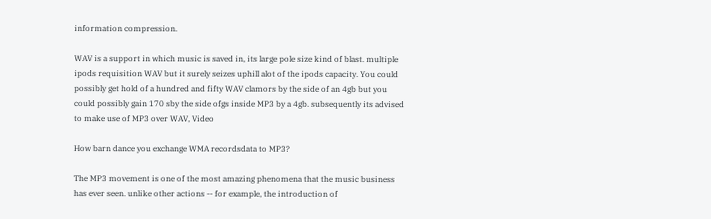information compression.

WAV is a support in which music is saved in, its large pole size kind of blast. multiple ipods requisition WAV but it surely seizes uphill alot of the ipods capacity. You could possibly get hold of a hundred and fifty WAV clamors by the side of an 4gb but you could possibly gain 170 sby the side ofgs inside MP3 by a 4gb. subsequently its advised to make use of MP3 over WAV, Video

How barn dance you exchange WMA recordsdata to MP3?

The MP3 movement is one of the most amazing phenomena that the music business has ever seen. unlike other actions -- for example, the introduction of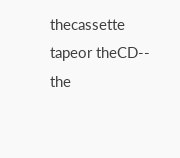thecassette tapeor theCD-- the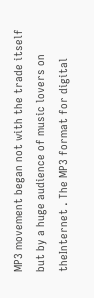MP3 movement began not with the trade itself but by a huge audience of music lovers on theInternet . The MP3 format for digital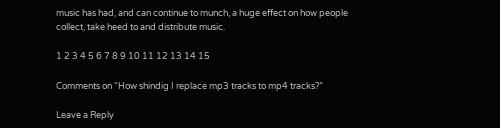music has had, and can continue to munch, a huge effect on how people collect, take heed to and distribute music.

1 2 3 4 5 6 7 8 9 10 11 12 13 14 15

Comments on “How shindig I replace mp3 tracks to mp4 tracks?”

Leave a Reply